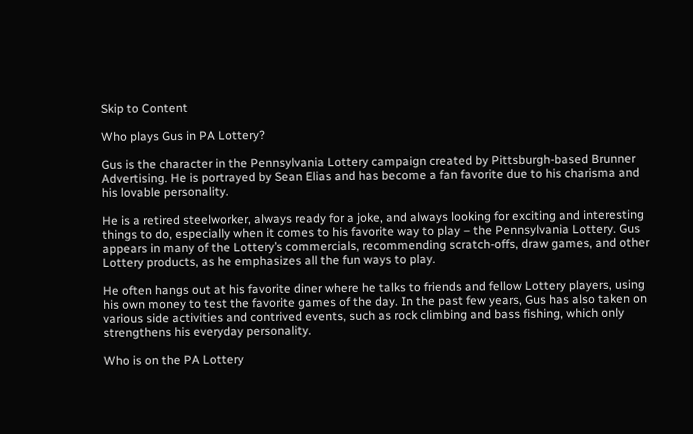Skip to Content

Who plays Gus in PA Lottery?

Gus is the character in the Pennsylvania Lottery campaign created by Pittsburgh-based Brunner Advertising. He is portrayed by Sean Elias and has become a fan favorite due to his charisma and his lovable personality.

He is a retired steelworker, always ready for a joke, and always looking for exciting and interesting things to do, especially when it comes to his favorite way to play – the Pennsylvania Lottery. Gus appears in many of the Lottery’s commercials, recommending scratch-offs, draw games, and other Lottery products, as he emphasizes all the fun ways to play.

He often hangs out at his favorite diner where he talks to friends and fellow Lottery players, using his own money to test the favorite games of the day. In the past few years, Gus has also taken on various side activities and contrived events, such as rock climbing and bass fishing, which only strengthens his everyday personality.

Who is on the PA Lottery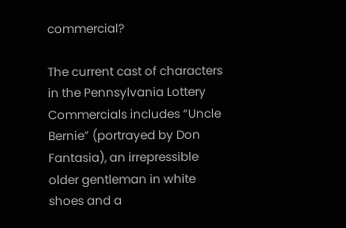commercial?

The current cast of characters in the Pennsylvania Lottery Commercials includes “Uncle Bernie” (portrayed by Don Fantasia), an irrepressible older gentleman in white shoes and a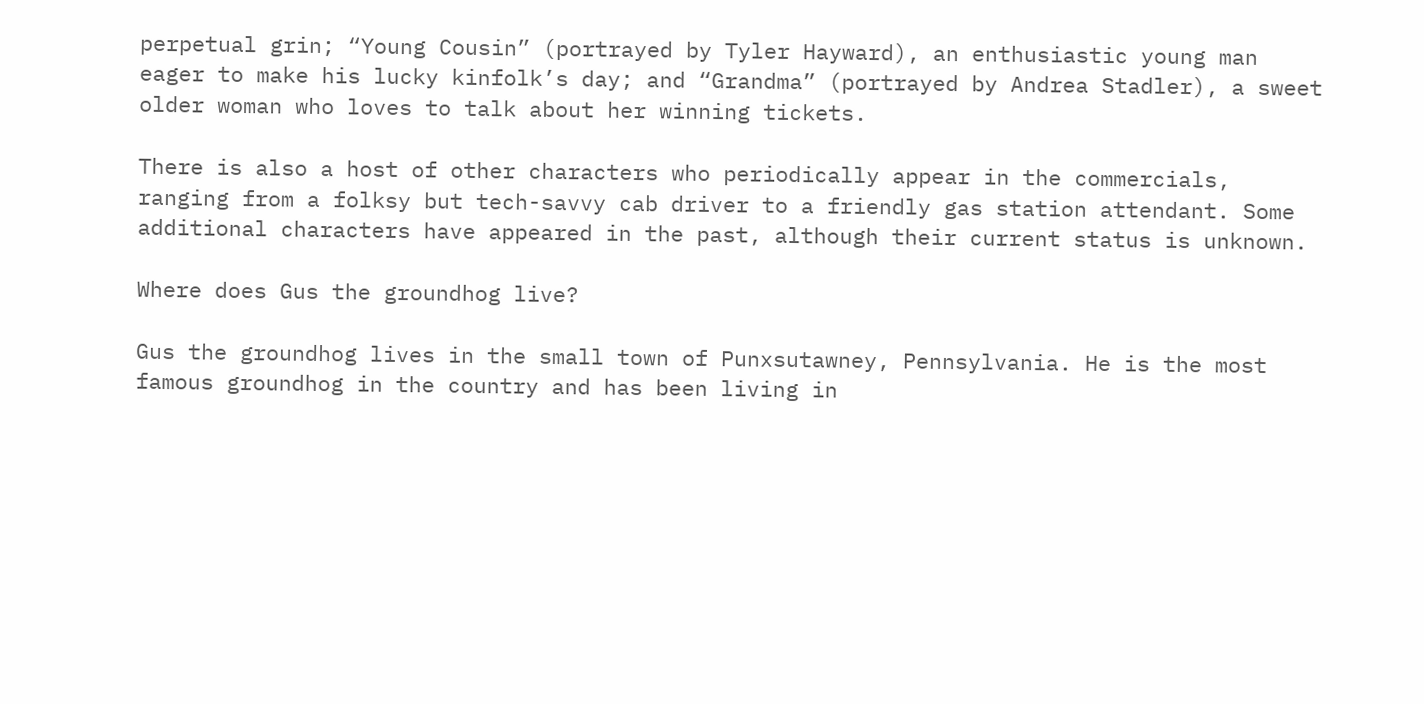perpetual grin; “Young Cousin” (portrayed by Tyler Hayward), an enthusiastic young man eager to make his lucky kinfolk’s day; and “Grandma” (portrayed by Andrea Stadler), a sweet older woman who loves to talk about her winning tickets.

There is also a host of other characters who periodically appear in the commercials, ranging from a folksy but tech-savvy cab driver to a friendly gas station attendant. Some additional characters have appeared in the past, although their current status is unknown.

Where does Gus the groundhog live?

Gus the groundhog lives in the small town of Punxsutawney, Pennsylvania. He is the most famous groundhog in the country and has been living in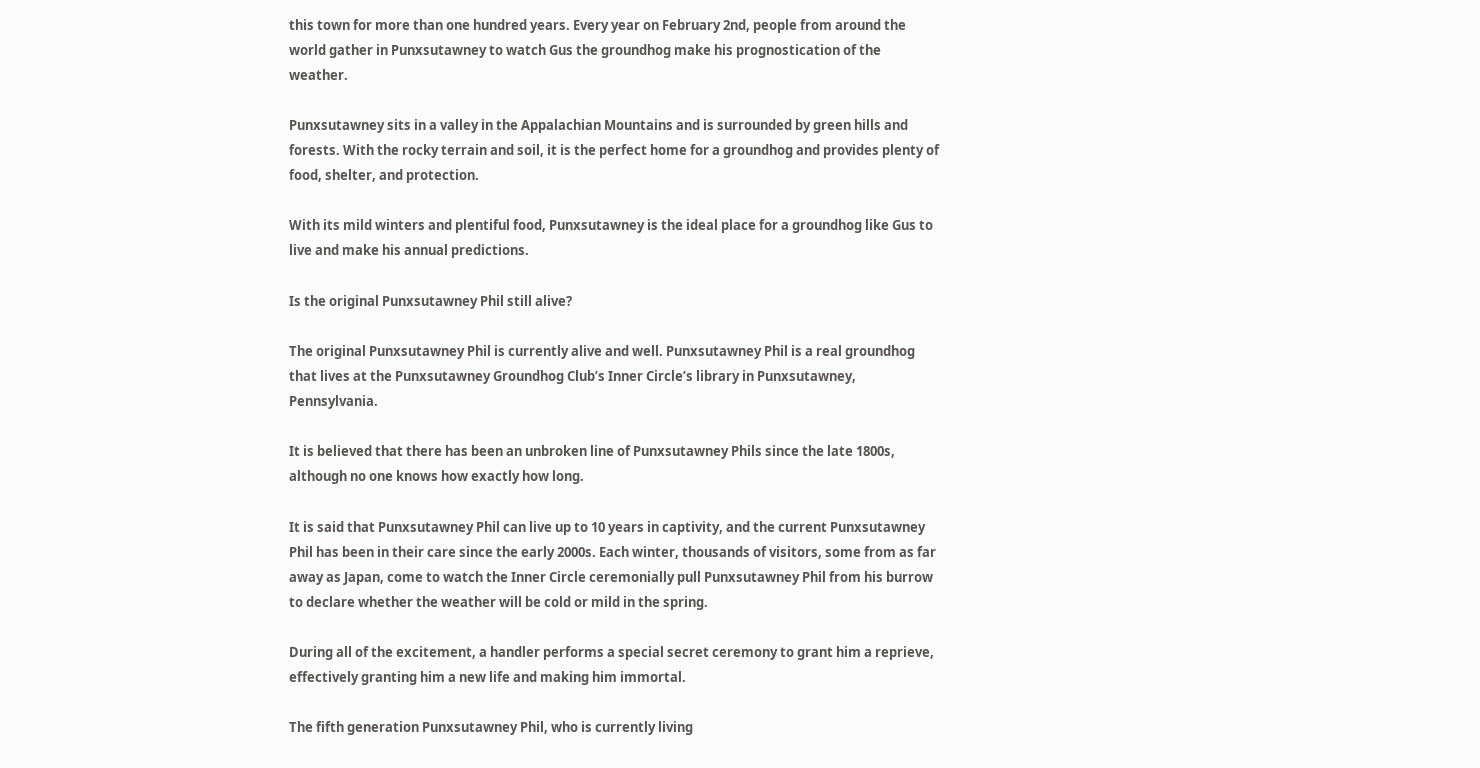this town for more than one hundred years. Every year on February 2nd, people from around the world gather in Punxsutawney to watch Gus the groundhog make his prognostication of the weather.

Punxsutawney sits in a valley in the Appalachian Mountains and is surrounded by green hills and forests. With the rocky terrain and soil, it is the perfect home for a groundhog and provides plenty of food, shelter, and protection.

With its mild winters and plentiful food, Punxsutawney is the ideal place for a groundhog like Gus to live and make his annual predictions.

Is the original Punxsutawney Phil still alive?

The original Punxsutawney Phil is currently alive and well. Punxsutawney Phil is a real groundhog that lives at the Punxsutawney Groundhog Club’s Inner Circle’s library in Punxsutawney, Pennsylvania.

It is believed that there has been an unbroken line of Punxsutawney Phils since the late 1800s, although no one knows how exactly how long.

It is said that Punxsutawney Phil can live up to 10 years in captivity, and the current Punxsutawney Phil has been in their care since the early 2000s. Each winter, thousands of visitors, some from as far away as Japan, come to watch the Inner Circle ceremonially pull Punxsutawney Phil from his burrow to declare whether the weather will be cold or mild in the spring.

During all of the excitement, a handler performs a special secret ceremony to grant him a reprieve, effectively granting him a new life and making him immortal.

The fifth generation Punxsutawney Phil, who is currently living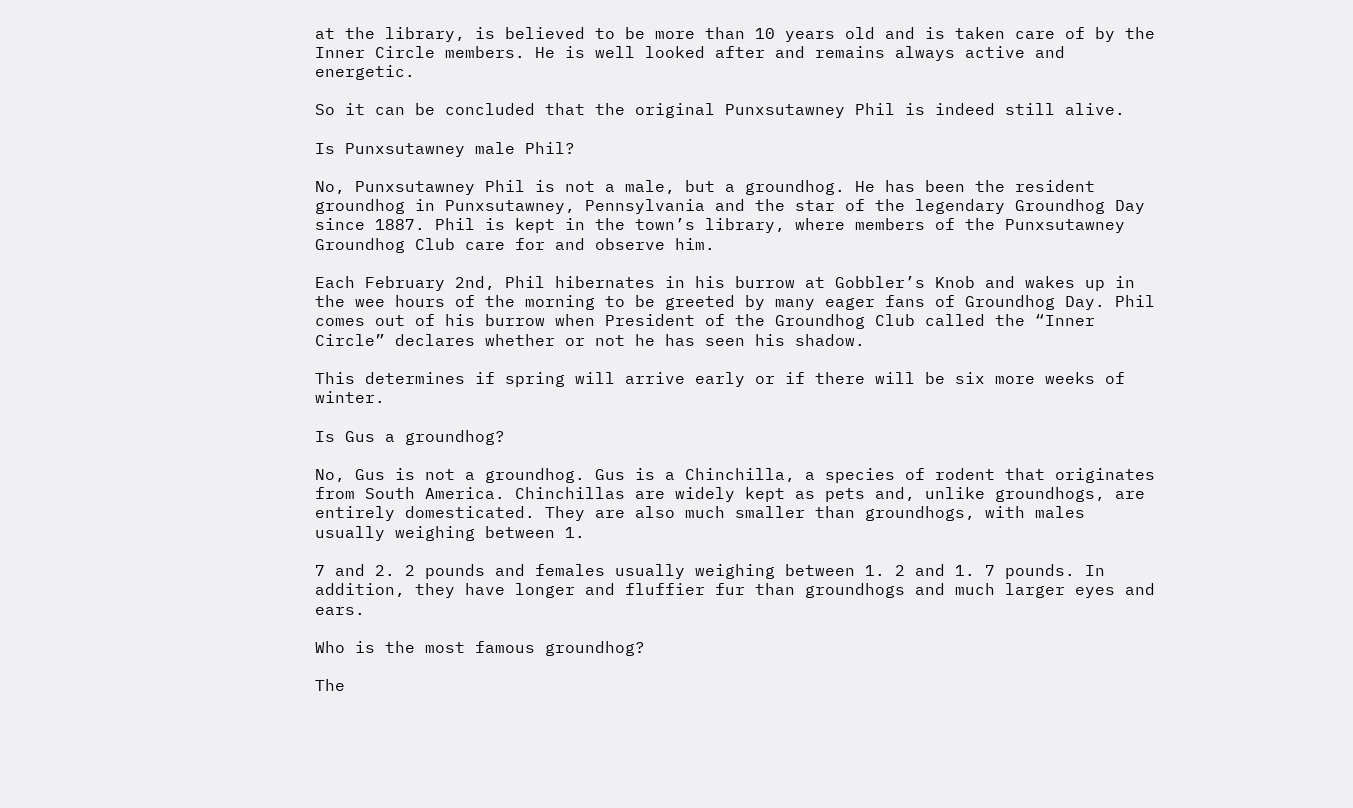at the library, is believed to be more than 10 years old and is taken care of by the Inner Circle members. He is well looked after and remains always active and energetic.

So it can be concluded that the original Punxsutawney Phil is indeed still alive.

Is Punxsutawney male Phil?

No, Punxsutawney Phil is not a male, but a groundhog. He has been the resident groundhog in Punxsutawney, Pennsylvania and the star of the legendary Groundhog Day since 1887. Phil is kept in the town’s library, where members of the Punxsutawney Groundhog Club care for and observe him.

Each February 2nd, Phil hibernates in his burrow at Gobbler’s Knob and wakes up in the wee hours of the morning to be greeted by many eager fans of Groundhog Day. Phil comes out of his burrow when President of the Groundhog Club called the “Inner Circle” declares whether or not he has seen his shadow.

This determines if spring will arrive early or if there will be six more weeks of winter.

Is Gus a groundhog?

No, Gus is not a groundhog. Gus is a Chinchilla, a species of rodent that originates from South America. Chinchillas are widely kept as pets and, unlike groundhogs, are entirely domesticated. They are also much smaller than groundhogs, with males usually weighing between 1.

7 and 2. 2 pounds and females usually weighing between 1. 2 and 1. 7 pounds. In addition, they have longer and fluffier fur than groundhogs and much larger eyes and ears.

Who is the most famous groundhog?

The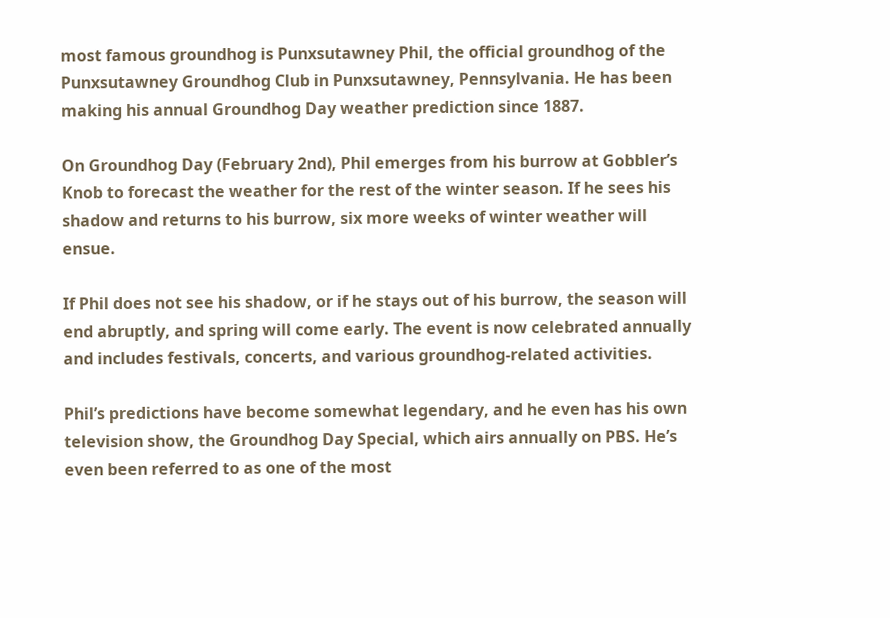most famous groundhog is Punxsutawney Phil, the official groundhog of the Punxsutawney Groundhog Club in Punxsutawney, Pennsylvania. He has been making his annual Groundhog Day weather prediction since 1887.

On Groundhog Day (February 2nd), Phil emerges from his burrow at Gobbler’s Knob to forecast the weather for the rest of the winter season. If he sees his shadow and returns to his burrow, six more weeks of winter weather will ensue.

If Phil does not see his shadow, or if he stays out of his burrow, the season will end abruptly, and spring will come early. The event is now celebrated annually and includes festivals, concerts, and various groundhog-related activities.

Phil’s predictions have become somewhat legendary, and he even has his own television show, the Groundhog Day Special, which airs annually on PBS. He’s even been referred to as one of the most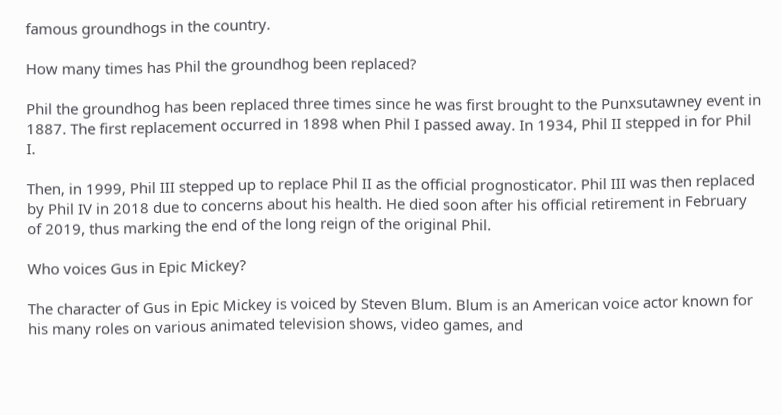famous groundhogs in the country.

How many times has Phil the groundhog been replaced?

Phil the groundhog has been replaced three times since he was first brought to the Punxsutawney event in 1887. The first replacement occurred in 1898 when Phil I passed away. In 1934, Phil II stepped in for Phil I.

Then, in 1999, Phil III stepped up to replace Phil II as the official prognosticator. Phil III was then replaced by Phil IV in 2018 due to concerns about his health. He died soon after his official retirement in February of 2019, thus marking the end of the long reign of the original Phil.

Who voices Gus in Epic Mickey?

The character of Gus in Epic Mickey is voiced by Steven Blum. Blum is an American voice actor known for his many roles on various animated television shows, video games, and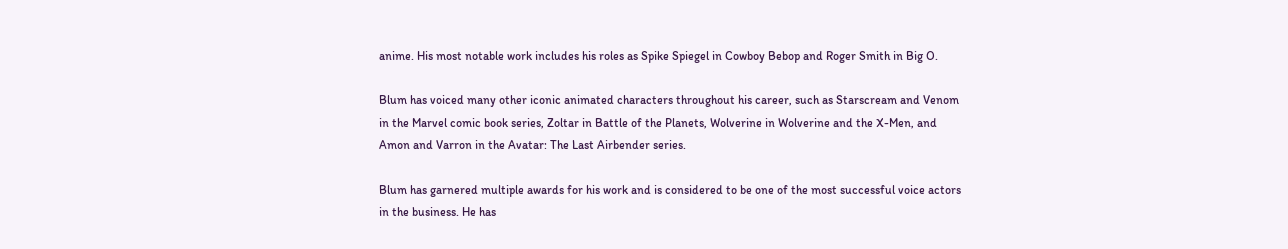anime. His most notable work includes his roles as Spike Spiegel in Cowboy Bebop and Roger Smith in Big O.

Blum has voiced many other iconic animated characters throughout his career, such as Starscream and Venom in the Marvel comic book series, Zoltar in Battle of the Planets, Wolverine in Wolverine and the X-Men, and Amon and Varron in the Avatar: The Last Airbender series.

Blum has garnered multiple awards for his work and is considered to be one of the most successful voice actors in the business. He has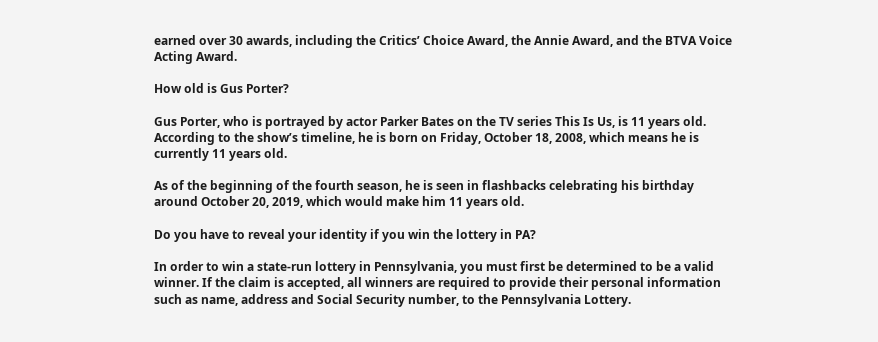earned over 30 awards, including the Critics’ Choice Award, the Annie Award, and the BTVA Voice Acting Award.

How old is Gus Porter?

Gus Porter, who is portrayed by actor Parker Bates on the TV series This Is Us, is 11 years old. According to the show’s timeline, he is born on Friday, October 18, 2008, which means he is currently 11 years old.

As of the beginning of the fourth season, he is seen in flashbacks celebrating his birthday around October 20, 2019, which would make him 11 years old.

Do you have to reveal your identity if you win the lottery in PA?

In order to win a state-run lottery in Pennsylvania, you must first be determined to be a valid winner. If the claim is accepted, all winners are required to provide their personal information such as name, address and Social Security number, to the Pennsylvania Lottery.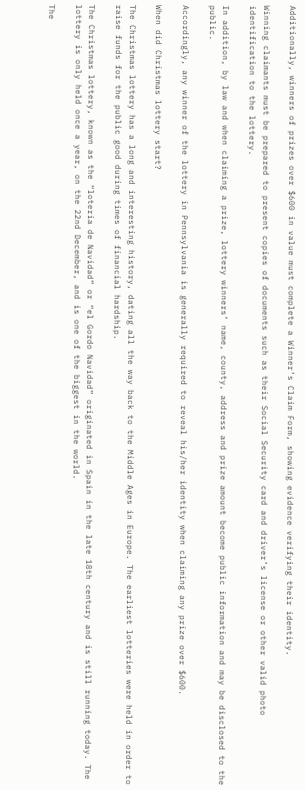Additionally, winners of prizes over $600 in value must complete a Winner’s Claim Form, showing evidence verifying their identity.

Winning claimants must be prepared to present copies of documents such as their Social Security card and driver’s license or other valid photo identification to the lottery.

In addition, by law and when claiming a prize, lottery winners’ name, county, address and prize amount become public information and may be disclosed to the public.

Accordingly, any winner of the lottery in Pennsylvania is generally required to reveal his/her identity when claiming any prize over $600.

When did Christmas lottery start?

The Christmas lottery has a long and interesting history, dating all the way back to the Middle Ages in Europe. The earliest lotteries were held in order to raise funds for the public good during times of financial hardship.

The Christmas lottery, known as the “loteria de Navidad” or “el Gordo Navidad” originated in Spain in the late 18th century and is still running today. The lottery is only held once a year, on the 22nd December, and is one of the biggest in the world.

The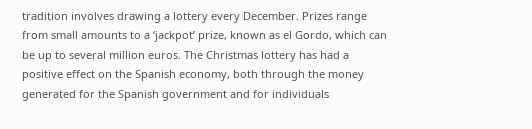tradition involves drawing a lottery every December. Prizes range from small amounts to a ‘jackpot’ prize, known as el Gordo, which can be up to several million euros. The Christmas lottery has had a positive effect on the Spanish economy, both through the money generated for the Spanish government and for individuals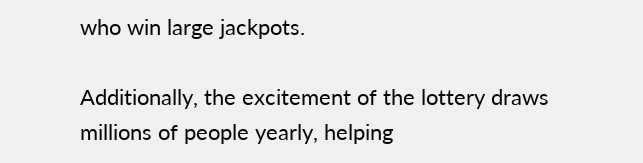who win large jackpots.

Additionally, the excitement of the lottery draws millions of people yearly, helping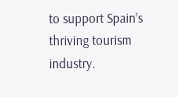to support Spain’s thriving tourism industry.